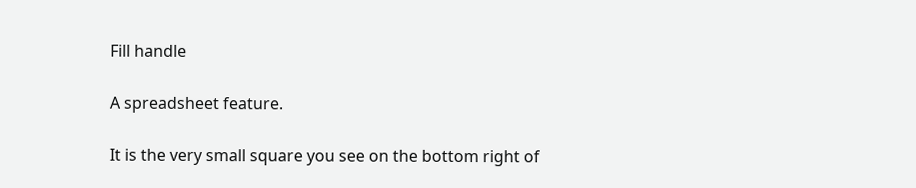Fill handle

A spreadsheet feature.

It is the very small square you see on the bottom right of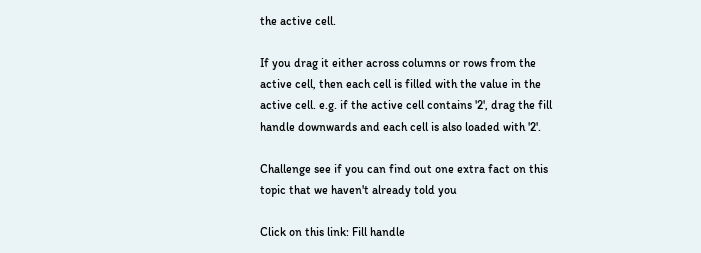the active cell.

If you drag it either across columns or rows from the active cell, then each cell is filled with the value in the active cell. e.g. if the active cell contains '2', drag the fill handle downwards and each cell is also loaded with '2'.

Challenge see if you can find out one extra fact on this topic that we haven't already told you

Click on this link: Fill handle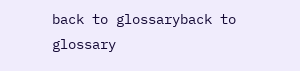back to glossaryback to glossary